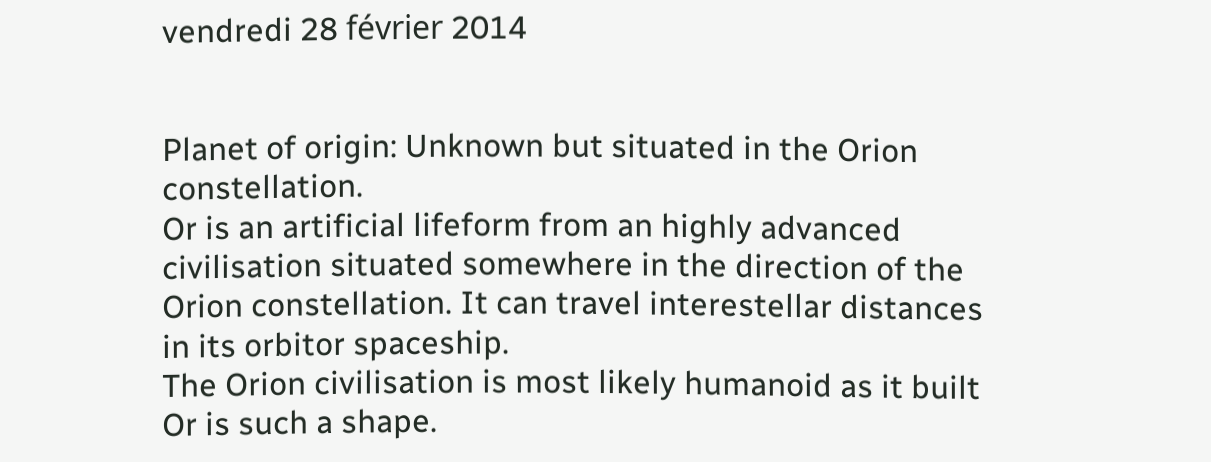vendredi 28 février 2014


Planet of origin: Unknown but situated in the Orion constellation.
Or is an artificial lifeform from an highly advanced civilisation situated somewhere in the direction of the Orion constellation. It can travel interestellar distances in its orbitor spaceship.
The Orion civilisation is most likely humanoid as it built Or is such a shape.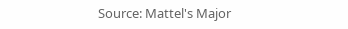Source: Mattel's Major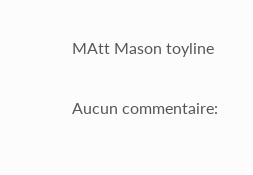MAtt Mason toyline

Aucun commentaire: